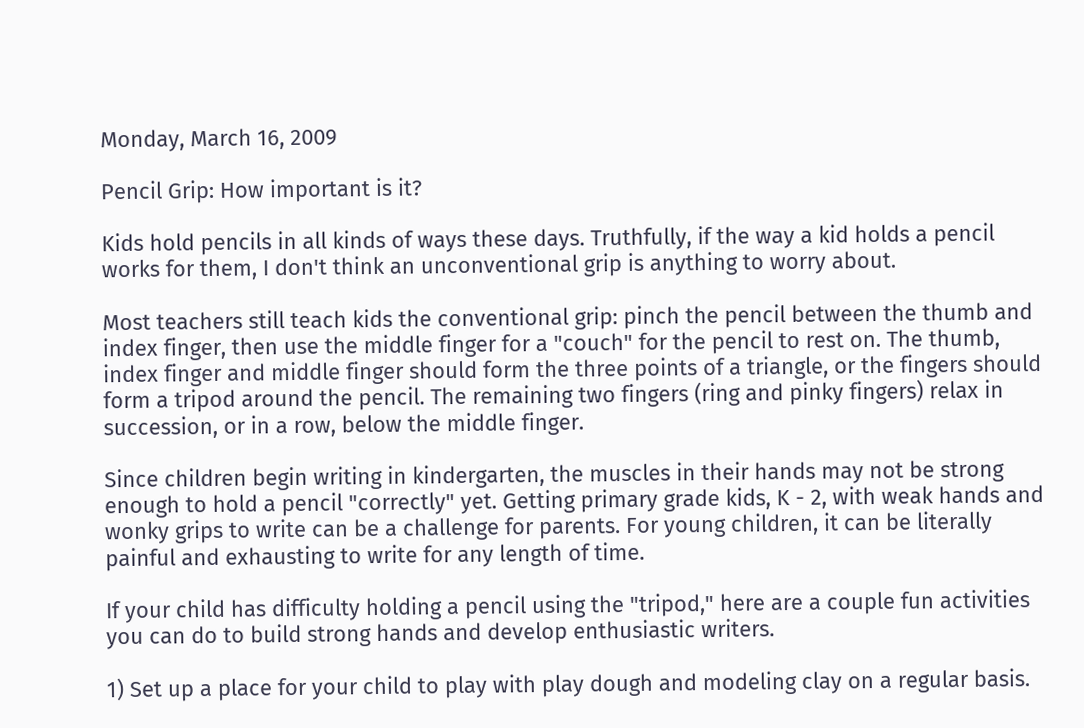Monday, March 16, 2009

Pencil Grip: How important is it?

Kids hold pencils in all kinds of ways these days. Truthfully, if the way a kid holds a pencil works for them, I don't think an unconventional grip is anything to worry about.

Most teachers still teach kids the conventional grip: pinch the pencil between the thumb and index finger, then use the middle finger for a "couch" for the pencil to rest on. The thumb, index finger and middle finger should form the three points of a triangle, or the fingers should form a tripod around the pencil. The remaining two fingers (ring and pinky fingers) relax in succession, or in a row, below the middle finger.

Since children begin writing in kindergarten, the muscles in their hands may not be strong enough to hold a pencil "correctly" yet. Getting primary grade kids, K - 2, with weak hands and wonky grips to write can be a challenge for parents. For young children, it can be literally painful and exhausting to write for any length of time.

If your child has difficulty holding a pencil using the "tripod," here are a couple fun activities you can do to build strong hands and develop enthusiastic writers.

1) Set up a place for your child to play with play dough and modeling clay on a regular basis.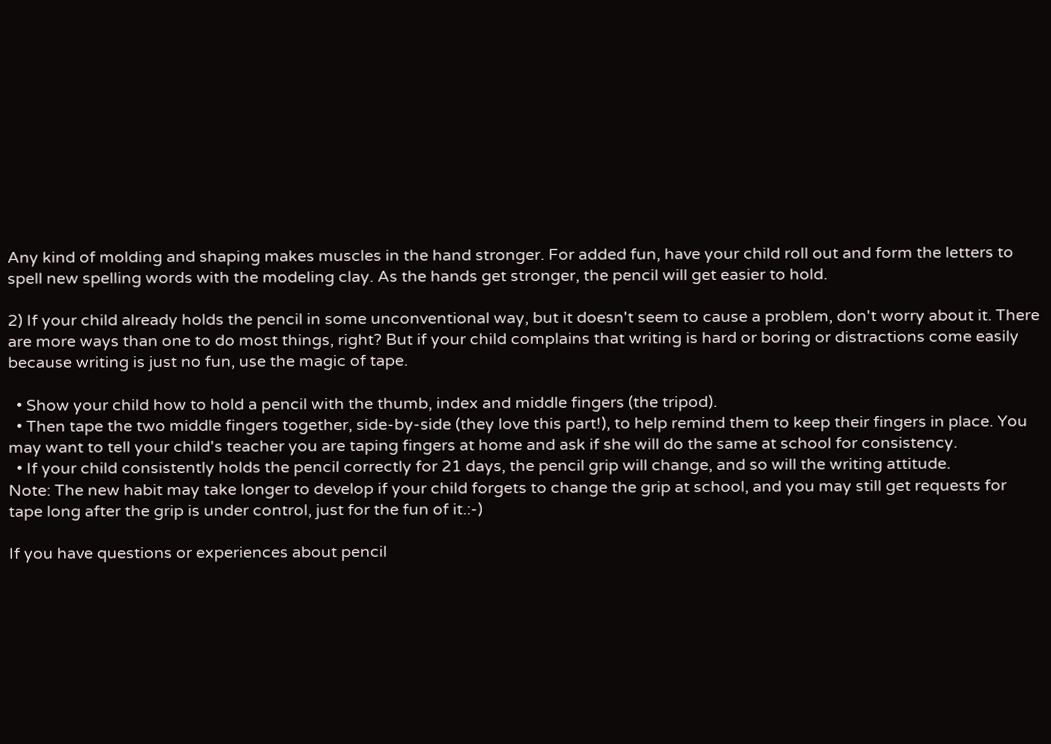Any kind of molding and shaping makes muscles in the hand stronger. For added fun, have your child roll out and form the letters to spell new spelling words with the modeling clay. As the hands get stronger, the pencil will get easier to hold.

2) If your child already holds the pencil in some unconventional way, but it doesn't seem to cause a problem, don't worry about it. There are more ways than one to do most things, right? But if your child complains that writing is hard or boring or distractions come easily because writing is just no fun, use the magic of tape.

  • Show your child how to hold a pencil with the thumb, index and middle fingers (the tripod).
  • Then tape the two middle fingers together, side-by-side (they love this part!), to help remind them to keep their fingers in place. You may want to tell your child's teacher you are taping fingers at home and ask if she will do the same at school for consistency.
  • If your child consistently holds the pencil correctly for 21 days, the pencil grip will change, and so will the writing attitude.
Note: The new habit may take longer to develop if your child forgets to change the grip at school, and you may still get requests for tape long after the grip is under control, just for the fun of it.:-)

If you have questions or experiences about pencil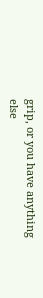grip, or you have anything else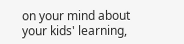on your mind about your kids' learning,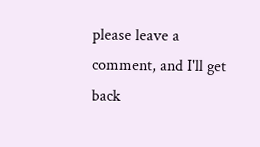please leave a comment, and I'll get back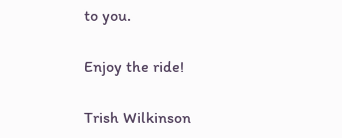to you.

Enjoy the ride!

Trish Wilkinson